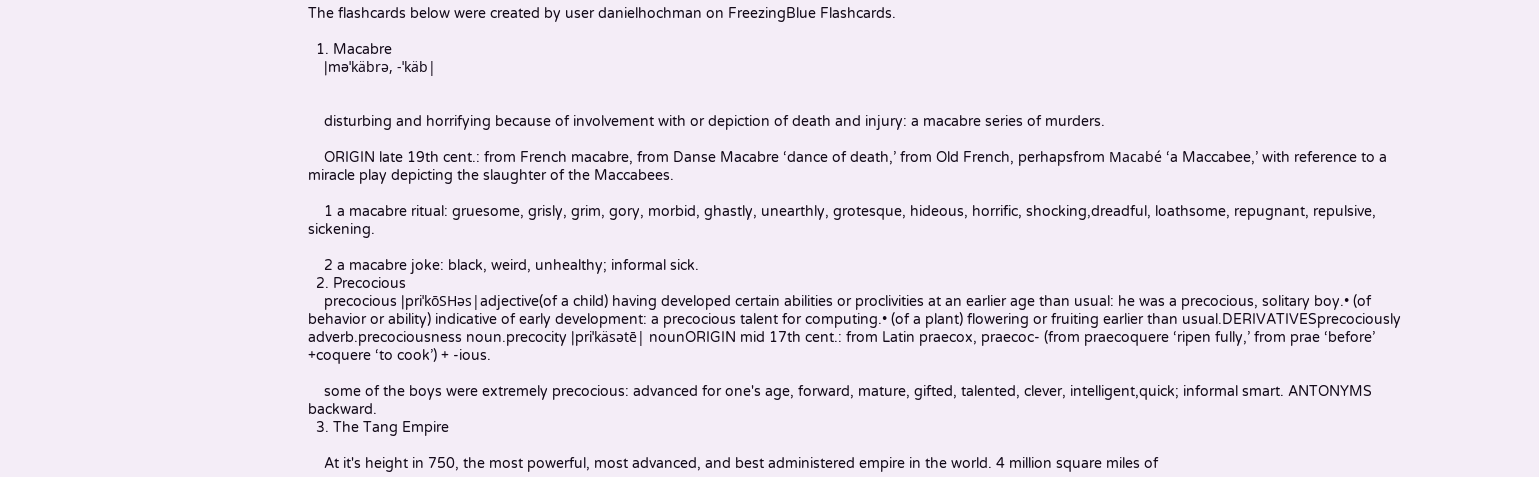The flashcards below were created by user danielhochman on FreezingBlue Flashcards.

  1. Macabre
    |məˈkäbrə, -ˈkäb|


    disturbing and horrifying because of involvement with or depiction of death and injury: a macabre series of murders.

    ORIGIN late 19th cent.: from French macabre, from Danse Macabre ‘dance of death,’ from Old French, perhapsfrom Macabé ‘a Maccabee,’ with reference to a miracle play depicting the slaughter of the Maccabees.

    1 a macabre ritual: gruesome, grisly, grim, gory, morbid, ghastly, unearthly, grotesque, hideous, horrific, shocking,dreadful, loathsome, repugnant, repulsive, sickening.

    2 a macabre joke: black, weird, unhealthy; informal sick.
  2. Precocious
    precocious |priˈkōSHəs|adjective(of a child) having developed certain abilities or proclivities at an earlier age than usual: he was a precocious, solitary boy.• (of behavior or ability) indicative of early development: a precocious talent for computing.• (of a plant) flowering or fruiting earlier than usual.DERIVATIVESprecociously adverb.precociousness noun.precocity |priˈkäsətē| nounORIGIN mid 17th cent.: from Latin praecox, praecoc- (from praecoquere ‘ripen fully,’ from prae ‘before’ +coquere ‘to cook’) + -ious.

    some of the boys were extremely precocious: advanced for one's age, forward, mature, gifted, talented, clever, intelligent,quick; informal smart. ANTONYMS backward.
  3. The Tang Empire

    At it's height in 750, the most powerful, most advanced, and best administered empire in the world. 4 million square miles of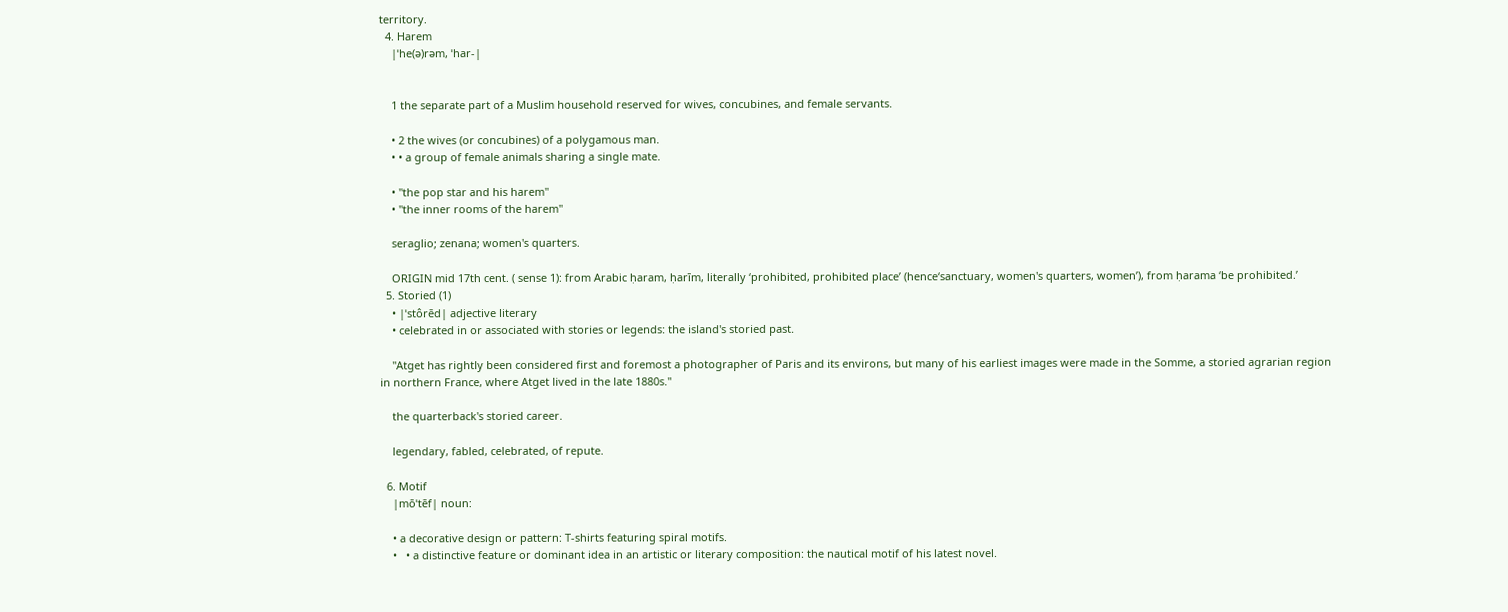territory.
  4. Harem
    |ˈhe(ə)rəm, ˈhar-|


    1 the separate part of a Muslim household reserved for wives, concubines, and female servants.

    • 2 the wives (or concubines) of a polygamous man.
    • • a group of female animals sharing a single mate.

    • "the pop star and his harem"
    • "the inner rooms of the harem"

    seraglio; zenana; women's quarters.

    ORIGIN mid 17th cent. ( sense 1): from Arabic ḥaram, ḥarīm, literally ‘prohibited, prohibited place’ (hence‘sanctuary, women's quarters, women’), from ḥarama ‘be prohibited.’
  5. Storied (1)
    • |ˈstôrēd| adjective literary
    • celebrated in or associated with stories or legends: the island's storied past.

    "Atget has rightly been considered first and foremost a photographer of Paris and its environs, but many of his earliest images were made in the Somme, a storied agrarian region in northern France, where Atget lived in the late 1880s."

    the quarterback's storied career.

    legendary, fabled, celebrated, of repute.

  6. Motif
    |mōˈtēf| noun:

    • a decorative design or pattern: T-shirts featuring spiral motifs.
    •   • a distinctive feature or dominant idea in an artistic or literary composition: the nautical motif of his latest novel.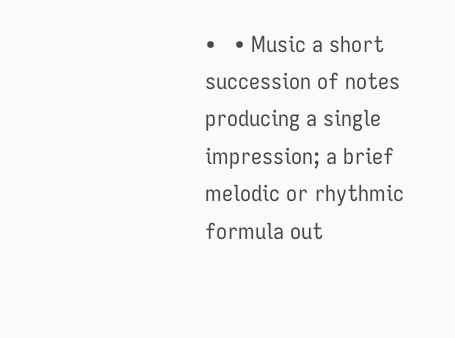•   • Music a short succession of notes producing a single impression; a brief melodic or rhythmic formula out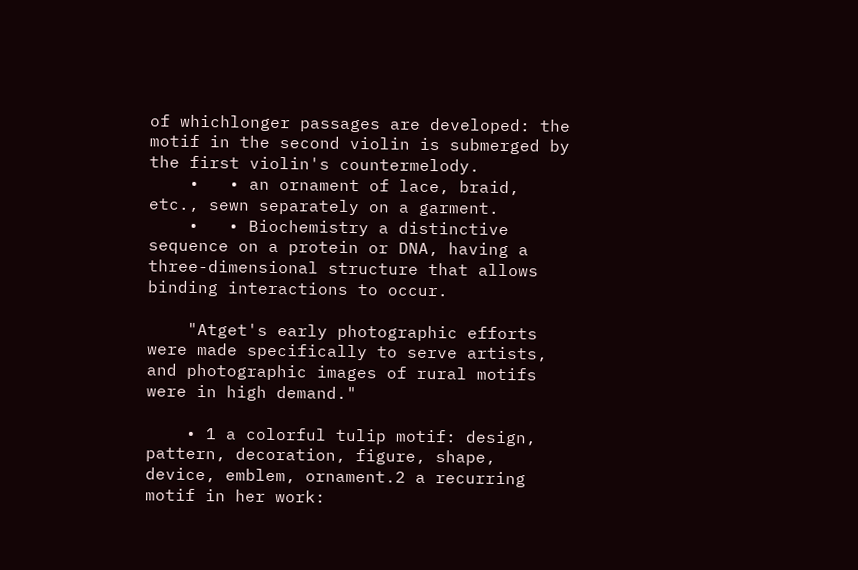of whichlonger passages are developed: the motif in the second violin is submerged by the first violin's countermelody.
    •   • an ornament of lace, braid, etc., sewn separately on a garment.
    •   • Biochemistry a distinctive sequence on a protein or DNA, having a three-dimensional structure that allows binding interactions to occur.

    "Atget's early photographic efforts were made specifically to serve artists, and photographic images of rural motifs were in high demand."

    • 1 a colorful tulip motif: design, pattern, decoration, figure, shape, device, emblem, ornament.2 a recurring motif in her work: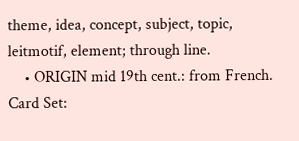theme, idea, concept, subject, topic, leitmotif, element; through line.
    • ORIGIN mid 19th cent.: from French.
Card Set: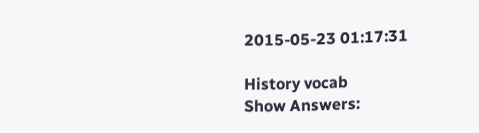2015-05-23 01:17:31

History vocab
Show Answers: